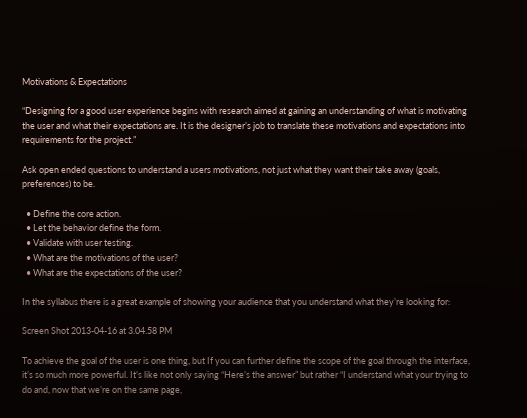Motivations & Expectations

“Designing for a good user experience begins with research aimed at gaining an understanding of what is motivating the user and what their expectations are. It is the designer’s job to translate these motivations and expectations into requirements for the project.”

Ask open ended questions to understand a users motivations, not just what they want their take away (goals, preferences) to be.

  • Define the core action.
  • Let the behavior define the form.
  • Validate with user testing.
  • What are the motivations of the user?
  • What are the expectations of the user?

In the syllabus there is a great example of showing your audience that you understand what they’re looking for:

Screen Shot 2013-04-16 at 3.04.58 PM

To achieve the goal of the user is one thing, but If you can further define the scope of the goal through the interface, it’s so much more powerful. It’s like not only saying “Here’s the answer” but rather “I understand what your trying to do and, now that we’re on the same page,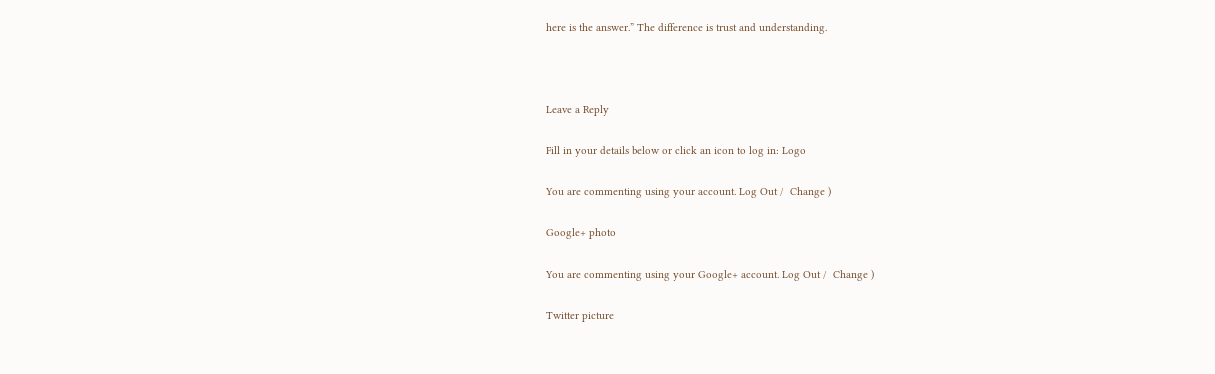here is the answer.” The difference is trust and understanding.



Leave a Reply

Fill in your details below or click an icon to log in: Logo

You are commenting using your account. Log Out /  Change )

Google+ photo

You are commenting using your Google+ account. Log Out /  Change )

Twitter picture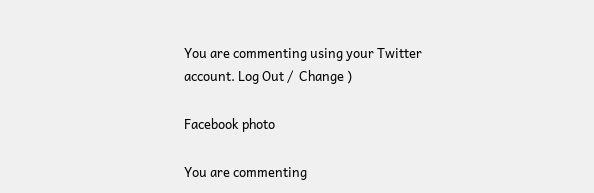You are commenting using your Twitter account. Log Out /  Change )

Facebook photo

You are commenting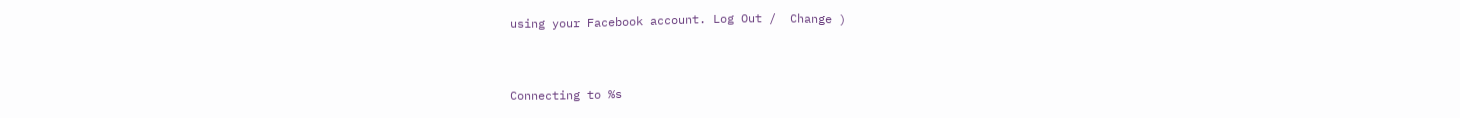using your Facebook account. Log Out /  Change )


Connecting to %s